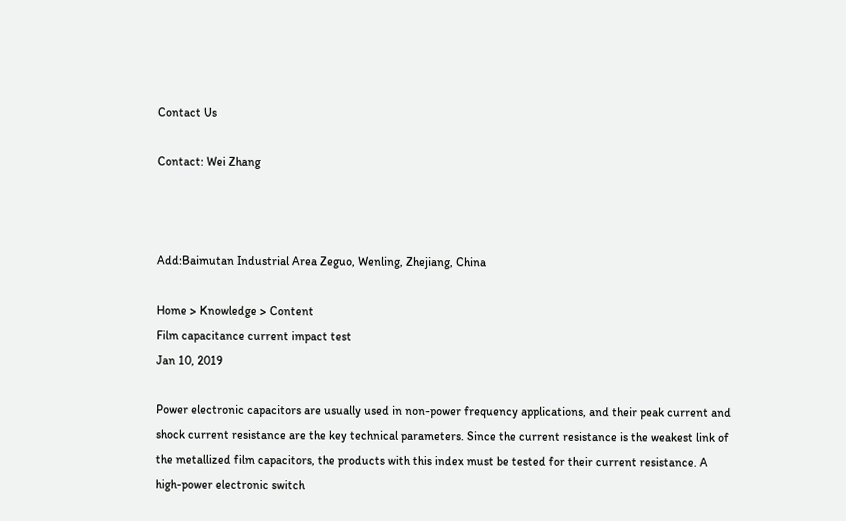Contact Us

Contact: Wei Zhang



Add:Baimutan Industrial Area Zeguo, Wenling, Zhejiang, China

Home > Knowledge > Content
Film capacitance current impact test
Jan 10, 2019

Power electronic capacitors are usually used in non-power frequency applications, and their peak current and shock current resistance are the key technical parameters. Since the current resistance is the weakest link of the metallized film capacitors, the products with this index must be tested for their current resistance. A high-power electronic switch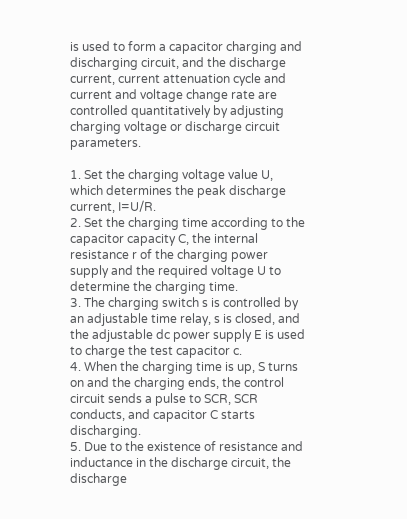is used to form a capacitor charging and discharging circuit, and the discharge current, current attenuation cycle and current and voltage change rate are controlled quantitatively by adjusting charging voltage or discharge circuit parameters.

1. Set the charging voltage value U, which determines the peak discharge current, I=U/R.
2. Set the charging time according to the capacitor capacity C, the internal resistance r of the charging power supply and the required voltage U to determine the charging time.
3. The charging switch s is controlled by an adjustable time relay, s is closed, and the adjustable dc power supply E is used to charge the test capacitor c.
4. When the charging time is up, S turns on and the charging ends, the control circuit sends a pulse to SCR, SCR conducts, and capacitor C starts discharging.
5. Due to the existence of resistance and inductance in the discharge circuit, the discharge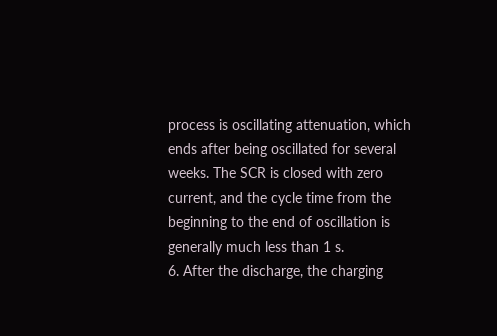process is oscillating attenuation, which ends after being oscillated for several weeks. The SCR is closed with zero current, and the cycle time from the beginning to the end of oscillation is generally much less than 1 s.
6. After the discharge, the charging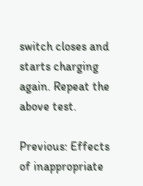switch closes and starts charging again. Repeat the above test.

Previous: Effects of inappropriate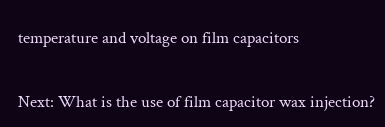temperature and voltage on film capacitors

Next: What is the use of film capacitor wax injection?